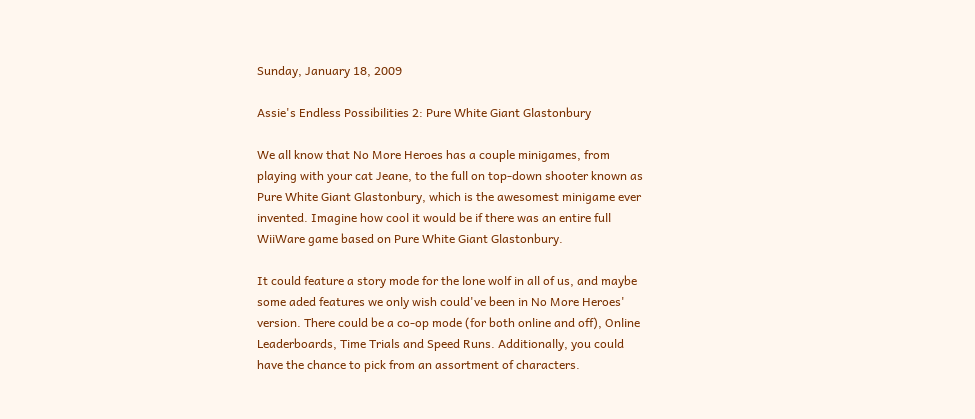Sunday, January 18, 2009

Assie's Endless Possibilities 2: Pure White Giant Glastonbury

We all know that No More Heroes has a couple minigames, from playing with your cat Jeane, to the full on top-down shooter known as Pure White Giant Glastonbury, which is the awesomest minigame ever invented. Imagine how cool it would be if there was an entire full WiiWare game based on Pure White Giant Glastonbury.

It could feature a story mode for the lone wolf in all of us, and maybe some aded features we only wish could've been in No More Heroes' version. There could be a co-op mode (for both online and off), Online Leaderboards, Time Trials and Speed Runs. Additionally, you could have the chance to pick from an assortment of characters.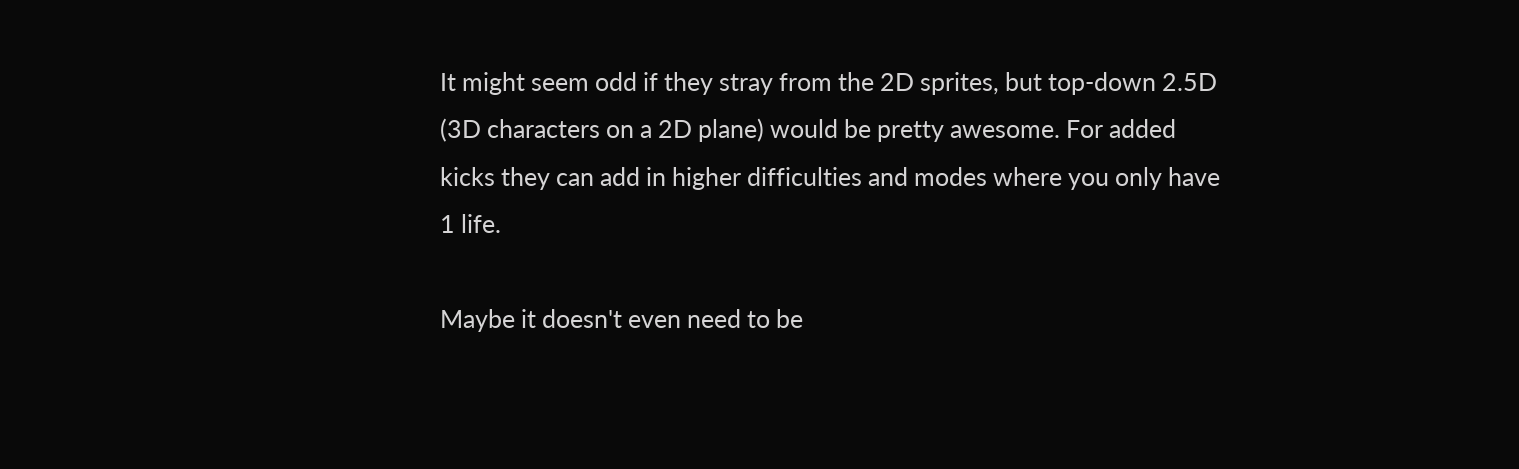It might seem odd if they stray from the 2D sprites, but top-down 2.5D (3D characters on a 2D plane) would be pretty awesome. For added kicks they can add in higher difficulties and modes where you only have 1 life.

Maybe it doesn't even need to be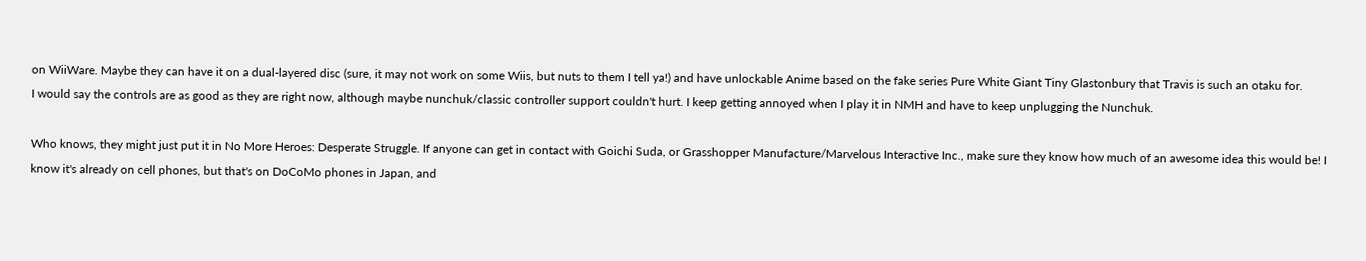on WiiWare. Maybe they can have it on a dual-layered disc (sure, it may not work on some Wiis, but nuts to them I tell ya!) and have unlockable Anime based on the fake series Pure White Giant Tiny Glastonbury that Travis is such an otaku for.
I would say the controls are as good as they are right now, although maybe nunchuk/classic controller support couldn't hurt. I keep getting annoyed when I play it in NMH and have to keep unplugging the Nunchuk.

Who knows, they might just put it in No More Heroes: Desperate Struggle. If anyone can get in contact with Goichi Suda, or Grasshopper Manufacture/Marvelous Interactive Inc., make sure they know how much of an awesome idea this would be! I know it's already on cell phones, but that's on DoCoMo phones in Japan, and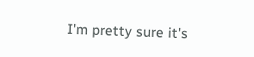I'm pretty sure it's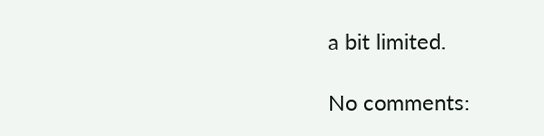a bit limited.

No comments: